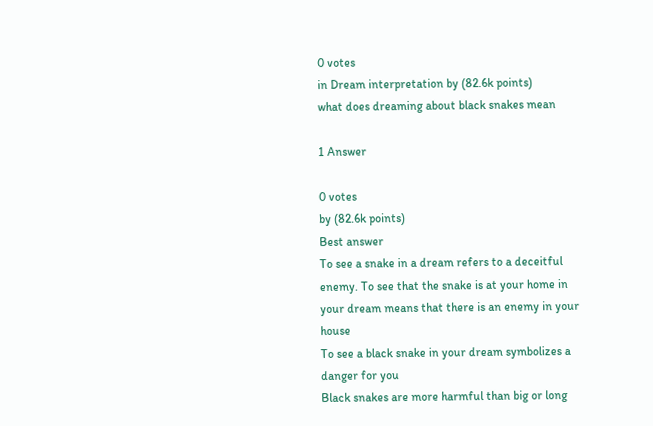0 votes
in Dream interpretation by (82.6k points)
what does dreaming about black snakes mean

1 Answer

0 votes
by (82.6k points)
Best answer
To see a snake in a dream refers to a deceitful enemy. To see that the snake is at your home in your dream means that there is an enemy in your house
To see a black snake in your dream symbolizes a danger for you
Black snakes are more harmful than big or long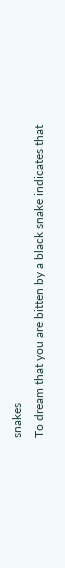snakes
To dream that you are bitten by a black snake indicates that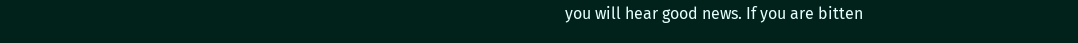you will hear good news. If you are bitten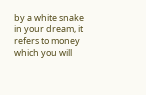by a white snake in your dream, it refers to money which you will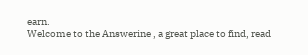earn.
Welcome to the Answerine , a great place to find, read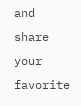and share your favorite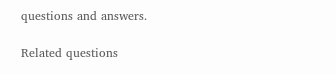questions and answers.

Related questions